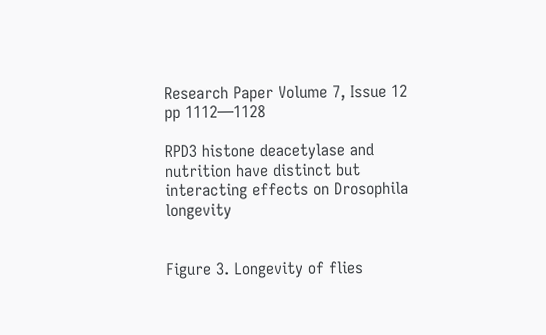Research Paper Volume 7, Issue 12 pp 1112—1128

RPD3 histone deacetylase and nutrition have distinct but interacting effects on Drosophila longevity


Figure 3. Longevity of flies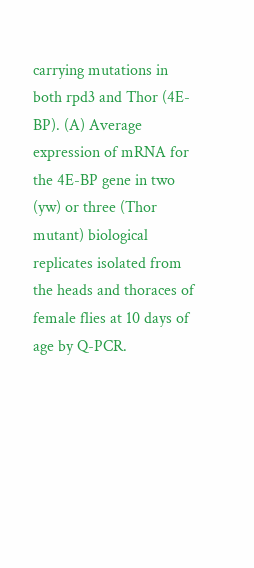carrying mutations in both rpd3 and Thor (4E-BP). (A) Average expression of mRNA for the 4E-BP gene in two (yw) or three (Thor mutant) biological replicates isolated from the heads and thoraces of female flies at 10 days of age by Q-PCR.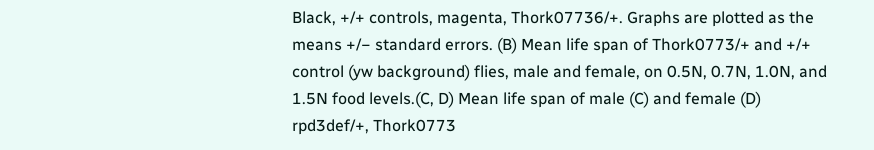Black, +/+ controls, magenta, Thork07736/+. Graphs are plotted as the means +/− standard errors. (B) Mean life span of Thork0773/+ and +/+ control (yw background) flies, male and female, on 0.5N, 0.7N, 1.0N, and 1.5N food levels.(C, D) Mean life span of male (C) and female (D) rpd3def/+, Thork0773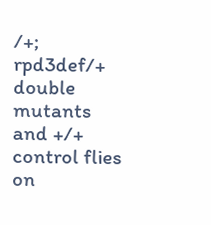/+; rpd3def/+ double mutants and +/+ control flies on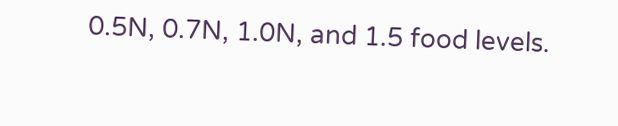0.5N, 0.7N, 1.0N, and 1.5 food levels.